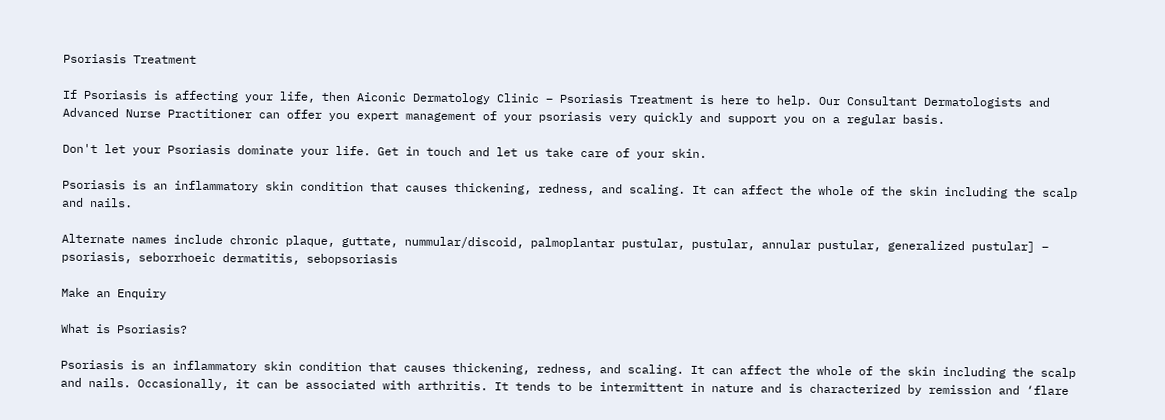Psoriasis Treatment

If Psoriasis is affecting your life, then Aiconic Dermatology Clinic – Psoriasis Treatment is here to help. Our Consultant Dermatologists and Advanced Nurse Practitioner can offer you expert management of your psoriasis very quickly and support you on a regular basis.

Don't let your Psoriasis dominate your life. Get in touch and let us take care of your skin.

Psoriasis is an inflammatory skin condition that causes thickening, redness, and scaling. It can affect the whole of the skin including the scalp and nails.

Alternate names include chronic plaque, guttate, nummular/discoid, palmoplantar pustular, pustular, annular pustular, generalized pustular] – psoriasis, seborrhoeic dermatitis, sebopsoriasis

Make an Enquiry

What is Psoriasis?

Psoriasis is an inflammatory skin condition that causes thickening, redness, and scaling. It can affect the whole of the skin including the scalp and nails. Occasionally, it can be associated with arthritis. It tends to be intermittent in nature and is characterized by remission and ‘flare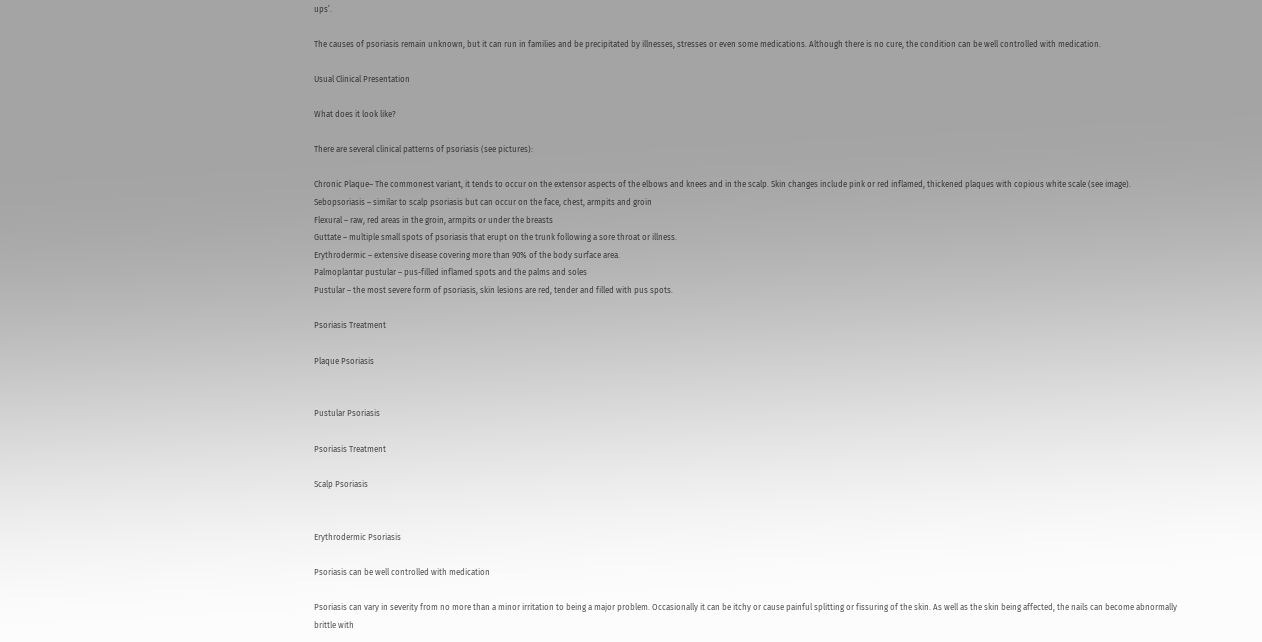ups’.

The causes of psoriasis remain unknown, but it can run in families and be precipitated by illnesses, stresses or even some medications. Although there is no cure, the condition can be well controlled with medication.

Usual Clinical Presentation

What does it look like?

There are several clinical patterns of psoriasis (see pictures):

Chronic Plaque– The commonest variant, it tends to occur on the extensor aspects of the elbows and knees and in the scalp. Skin changes include pink or red inflamed, thickened plaques with copious white scale (see image).
Sebopsoriasis – similar to scalp psoriasis but can occur on the face, chest, armpits and groin
Flexural – raw, red areas in the groin, armpits or under the breasts
Guttate – multiple small spots of psoriasis that erupt on the trunk following a sore throat or illness.
Erythrodermic – extensive disease covering more than 90% of the body surface area.
Palmoplantar pustular – pus-filled inflamed spots and the palms and soles
Pustular – the most severe form of psoriasis, skin lesions are red, tender and filled with pus spots.

Psoriasis Treatment

Plaque Psoriasis


Pustular Psoriasis

Psoriasis Treatment

Scalp Psoriasis


Erythrodermic Psoriasis

Psoriasis can be well controlled with medication

Psoriasis can vary in severity from no more than a minor irritation to being a major problem. Occasionally it can be itchy or cause painful splitting or fissuring of the skin. As well as the skin being affected, the nails can become abnormally brittle with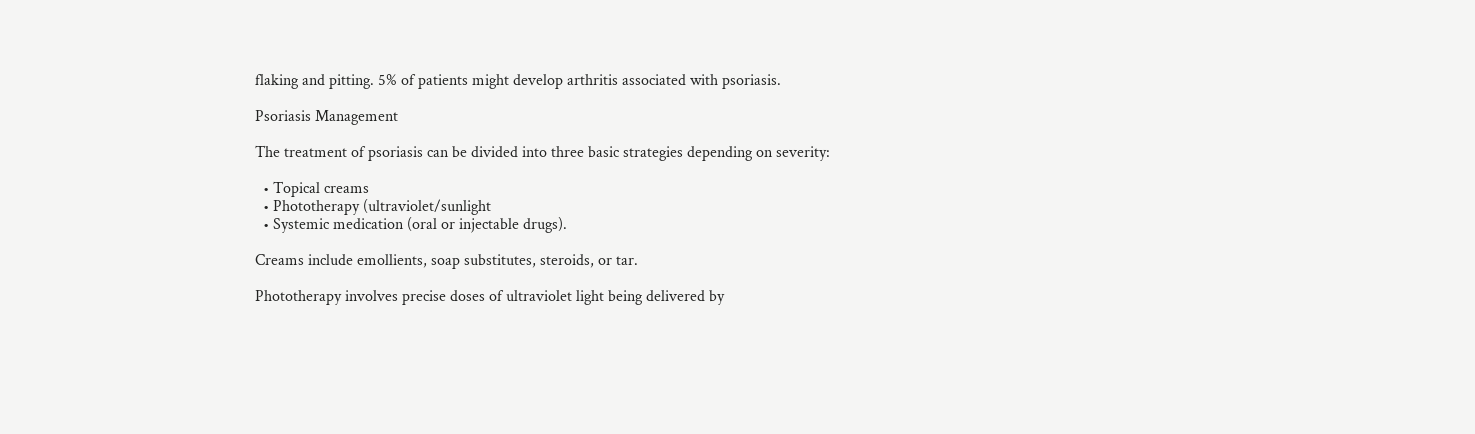flaking and pitting. 5% of patients might develop arthritis associated with psoriasis.

Psoriasis Management

The treatment of psoriasis can be divided into three basic strategies depending on severity:

  • Topical creams
  • Phototherapy (ultraviolet/sunlight
  • Systemic medication (oral or injectable drugs).

Creams include emollients, soap substitutes, steroids, or tar.

Phototherapy involves precise doses of ultraviolet light being delivered by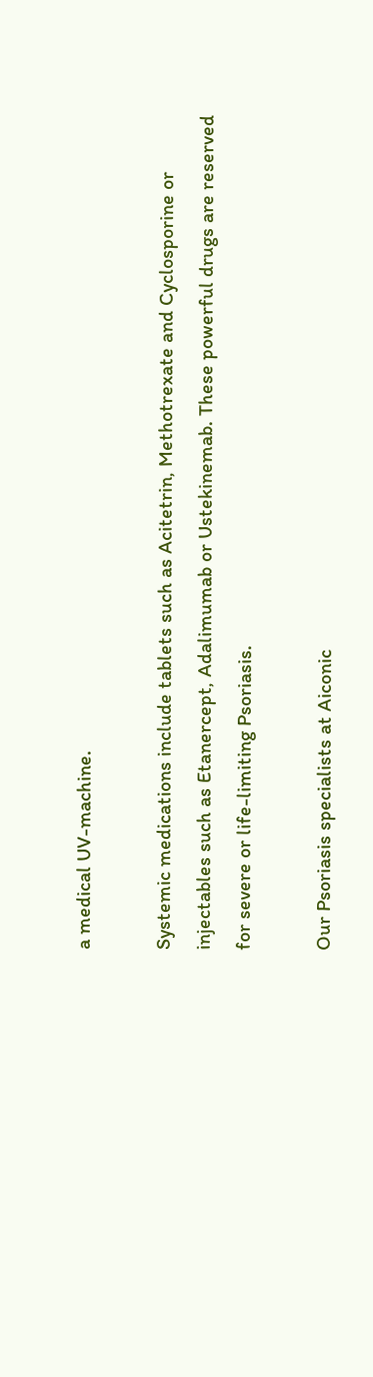a medical UV-machine.

Systemic medications include tablets such as Acitetrin, Methotrexate and Cyclosporine or injectables such as Etanercept, Adalimumab or Ustekinemab. These powerful drugs are reserved for severe or life-limiting Psoriasis.

Our Psoriasis specialists at Aiconic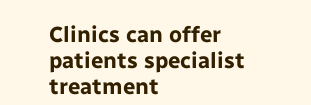Clinics can offer patients specialist treatment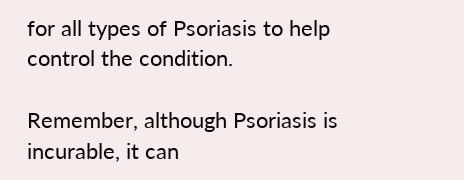for all types of Psoriasis to help control the condition.

Remember, although Psoriasis is incurable, it can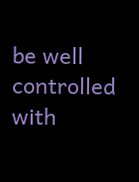be well controlled with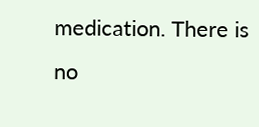medication. There is no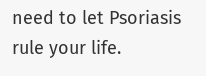need to let Psoriasis rule your life.